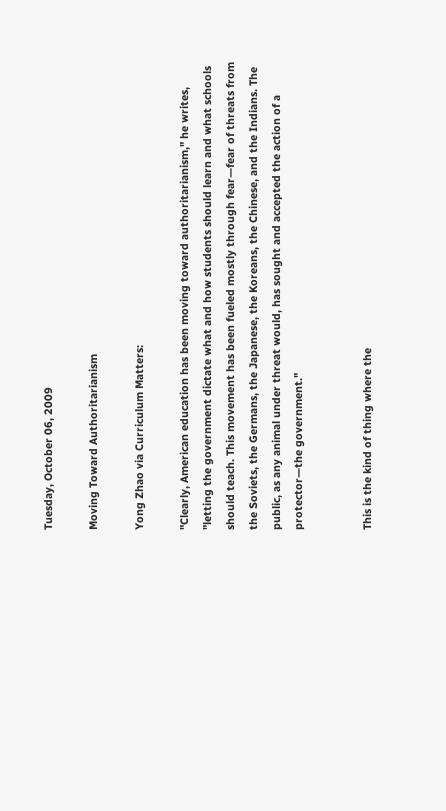Tuesday, October 06, 2009

Moving Toward Authoritarianism

Yong Zhao via Curriculum Matters:

"Clearly, American education has been moving toward authoritarianism," he writes, "letting the government dictate what and how students should learn and what schools should teach. This movement has been fueled mostly through fear—fear of threats from the Soviets, the Germans, the Japanese, the Koreans, the Chinese, and the Indians. The public, as any animal under threat would, has sought and accepted the action of a protector—the government."


This is the kind of thing where the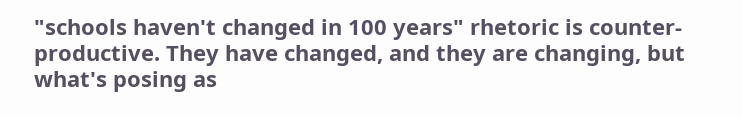"schools haven't changed in 100 years" rhetoric is counter-productive. They have changed, and they are changing, but what's posing as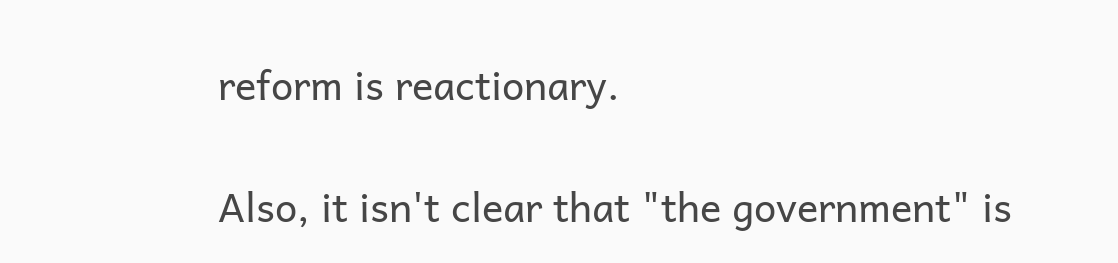reform is reactionary.

Also, it isn't clear that "the government" is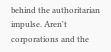behind the authoritarian impulse. Aren't corporations and the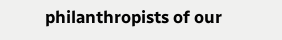philanthropists of our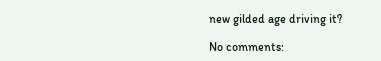new gilded age driving it?

No comments: